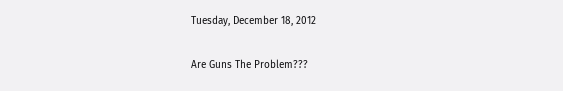Tuesday, December 18, 2012

Are Guns The Problem???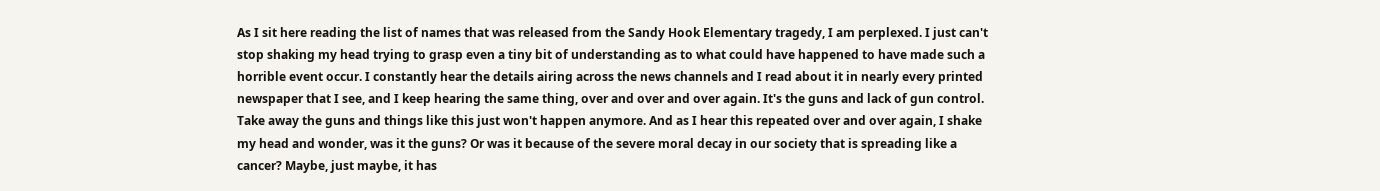As I sit here reading the list of names that was released from the Sandy Hook Elementary tragedy, I am perplexed. I just can't stop shaking my head trying to grasp even a tiny bit of understanding as to what could have happened to have made such a horrible event occur. I constantly hear the details airing across the news channels and I read about it in nearly every printed newspaper that I see, and I keep hearing the same thing, over and over and over again. It's the guns and lack of gun control. Take away the guns and things like this just won't happen anymore. And as I hear this repeated over and over again, I shake my head and wonder, was it the guns? Or was it because of the severe moral decay in our society that is spreading like a cancer? Maybe, just maybe, it has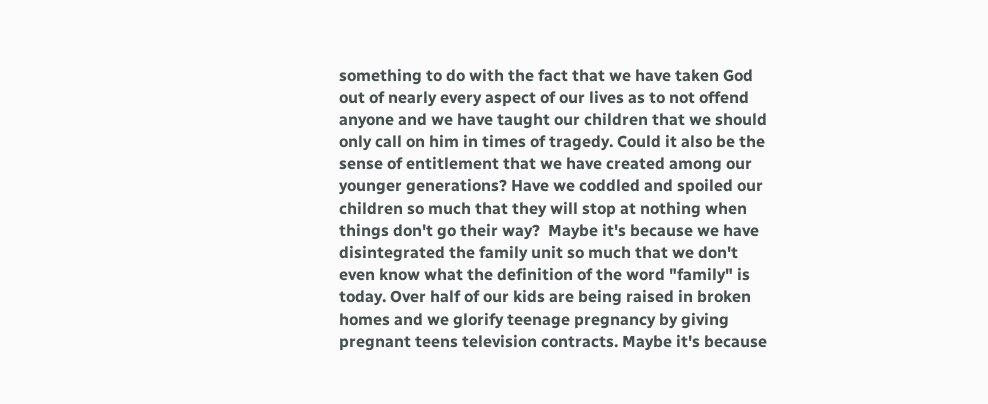something to do with the fact that we have taken God out of nearly every aspect of our lives as to not offend anyone and we have taught our children that we should only call on him in times of tragedy. Could it also be the sense of entitlement that we have created among our younger generations? Have we coddled and spoiled our children so much that they will stop at nothing when things don't go their way?  Maybe it's because we have disintegrated the family unit so much that we don't even know what the definition of the word "family" is today. Over half of our kids are being raised in broken homes and we glorify teenage pregnancy by giving pregnant teens television contracts. Maybe it's because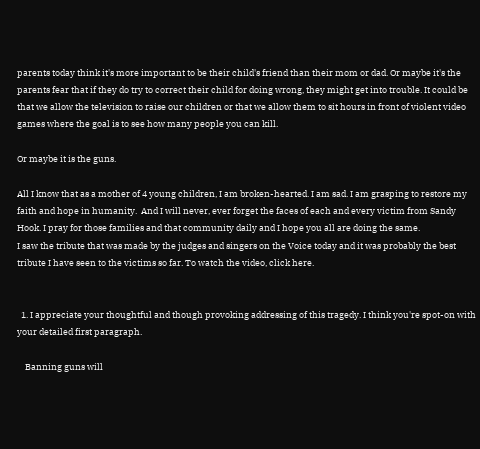parents today think it's more important to be their child's friend than their mom or dad. Or maybe it's the parents fear that if they do try to correct their child for doing wrong, they might get into trouble. It could be that we allow the television to raise our children or that we allow them to sit hours in front of violent video games where the goal is to see how many people you can kill.

Or maybe it is the guns.

All I know that as a mother of 4 young children, I am broken-hearted. I am sad. I am grasping to restore my faith and hope in humanity.  And I will never, ever forget the faces of each and every victim from Sandy Hook. I pray for those families and that community daily and I hope you all are doing the same.
I saw the tribute that was made by the judges and singers on the Voice today and it was probably the best tribute I have seen to the victims so far. To watch the video, click here.


  1. I appreciate your thoughtful and though provoking addressing of this tragedy. I think you're spot-on with your detailed first paragraph.

    Banning guns will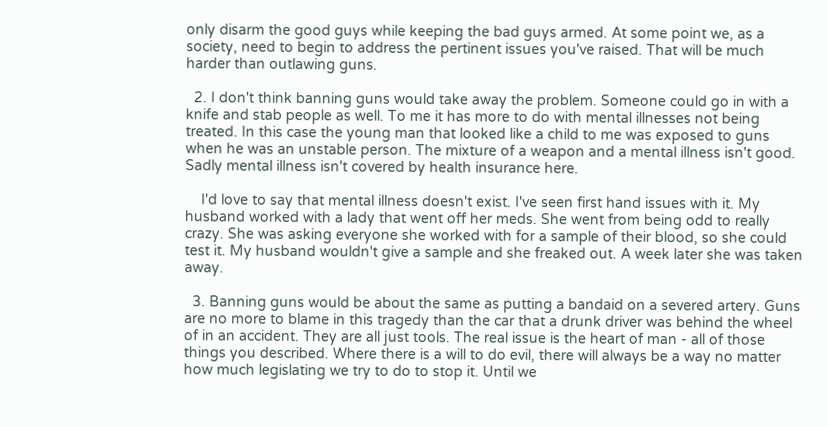only disarm the good guys while keeping the bad guys armed. At some point we, as a society, need to begin to address the pertinent issues you've raised. That will be much harder than outlawing guns.

  2. I don't think banning guns would take away the problem. Someone could go in with a knife and stab people as well. To me it has more to do with mental illnesses not being treated. In this case the young man that looked like a child to me was exposed to guns when he was an unstable person. The mixture of a weapon and a mental illness isn't good. Sadly mental illness isn't covered by health insurance here.

    I'd love to say that mental illness doesn't exist. I've seen first hand issues with it. My husband worked with a lady that went off her meds. She went from being odd to really crazy. She was asking everyone she worked with for a sample of their blood, so she could test it. My husband wouldn't give a sample and she freaked out. A week later she was taken away.

  3. Banning guns would be about the same as putting a bandaid on a severed artery. Guns are no more to blame in this tragedy than the car that a drunk driver was behind the wheel of in an accident. They are all just tools. The real issue is the heart of man - all of those things you described. Where there is a will to do evil, there will always be a way no matter how much legislating we try to do to stop it. Until we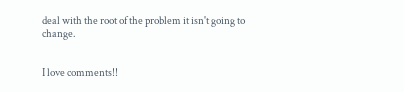deal with the root of the problem it isn't going to change.


I love comments!!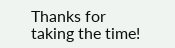Thanks for taking the time!